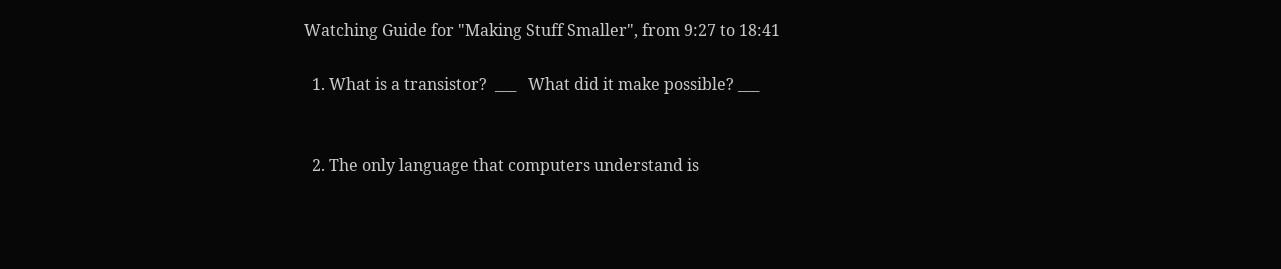Watching Guide for "Making Stuff Smaller", from 9:27 to 18:41

  1. What is a transistor?  ___   What did it make possible? ___


  2. The only language that computers understand is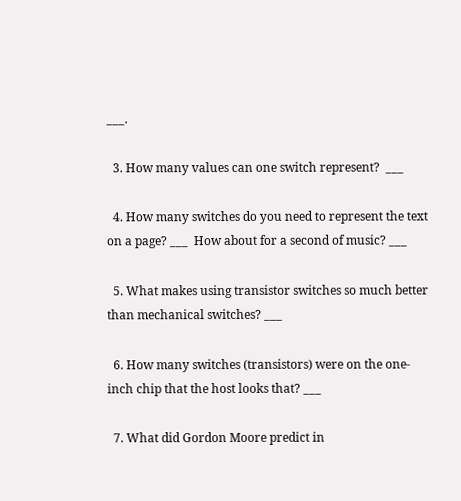___.

  3. How many values can one switch represent?  ___

  4. How many switches do you need to represent the text on a page? ___  How about for a second of music? ___

  5. What makes using transistor switches so much better than mechanical switches? ___

  6. How many switches (transistors) were on the one-inch chip that the host looks that? ___

  7. What did Gordon Moore predict in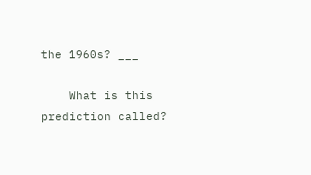the 1960s? ___

    What is this prediction called?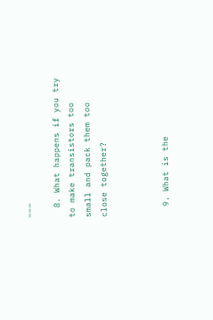___

  8. What happens if you try to make transistors too small and pack them too close together?



  9. What is the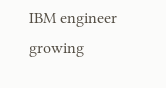IBM engineer growing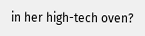in her high-tech oven?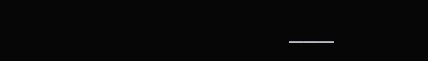___